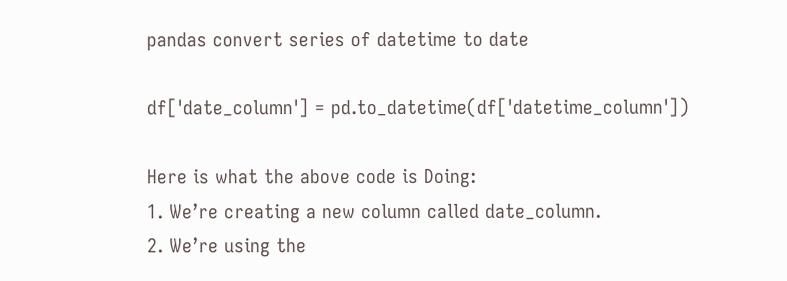pandas convert series of datetime to date

df['date_column'] = pd.to_datetime(df['datetime_column'])

Here is what the above code is Doing:
1. We’re creating a new column called date_column.
2. We’re using the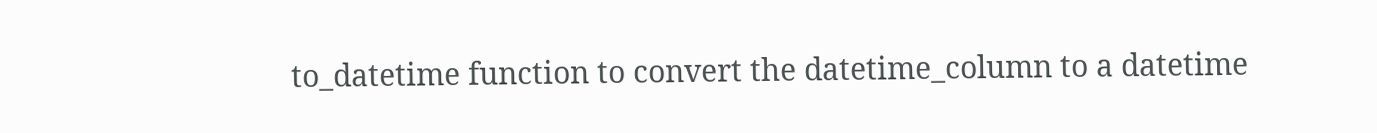to_datetime function to convert the datetime_column to a datetime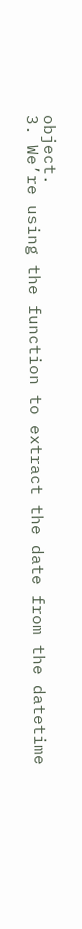object.
3. We’re using the function to extract the date from the datetime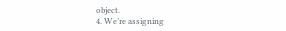object.
4. We’re assigning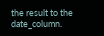the result to the date_column.